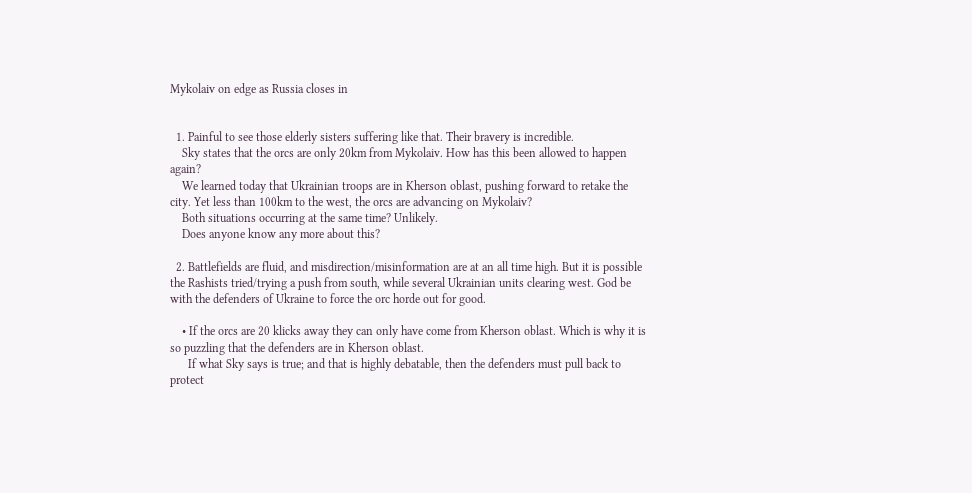Mykolaiv on edge as Russia closes in


  1. Painful to see those elderly sisters suffering like that. Their bravery is incredible.
    Sky states that the orcs are only 20km from Mykolaiv. How has this been allowed to happen again?
    We learned today that Ukrainian troops are in Kherson oblast, pushing forward to retake the city. Yet less than 100km to the west, the orcs are advancing on Mykolaiv?
    Both situations occurring at the same time? Unlikely.
    Does anyone know any more about this?

  2. Battlefields are fluid, and misdirection/misinformation are at an all time high. But it is possible the Rashists tried/trying a push from south, while several Ukrainian units clearing west. God be with the defenders of Ukraine to force the orc horde out for good.

    • If the orcs are 20 klicks away they can only have come from Kherson oblast. Which is why it is so puzzling that the defenders are in Kherson oblast.
      If what Sky says is true; and that is highly debatable, then the defenders must pull back to protect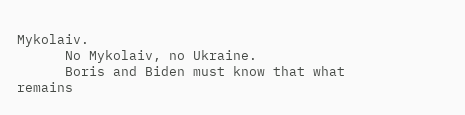Mykolaiv.
      No Mykolaiv, no Ukraine.
      Boris and Biden must know that what remains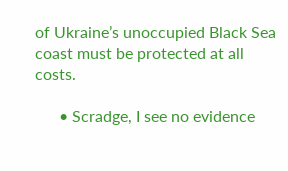of Ukraine’s unoccupied Black Sea coast must be protected at all costs.

      • Scradge, I see no evidence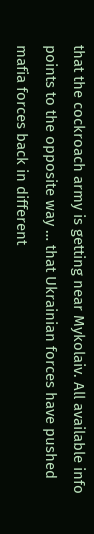that the cockroach army is getting near Mykolaiv. All available info points to the opposite way … that Ukrainian forces have pushed mafia forces back in different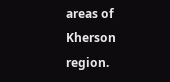areas of Kherson region.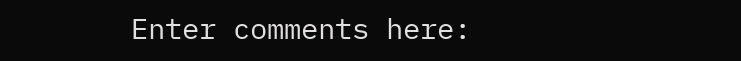Enter comments here: